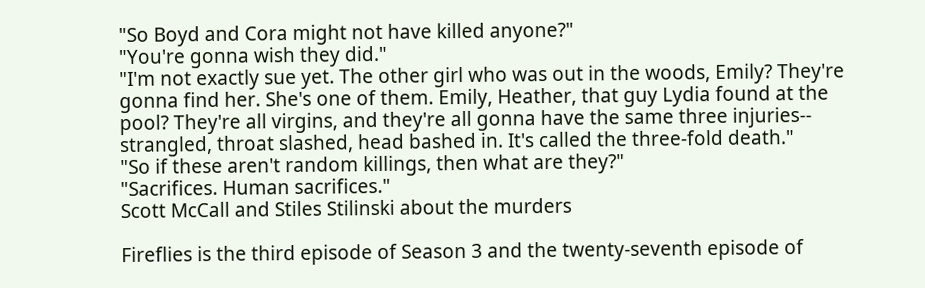"So Boyd and Cora might not have killed anyone?"
"You're gonna wish they did."
"I'm not exactly sue yet. The other girl who was out in the woods, Emily? They're gonna find her. She's one of them. Emily, Heather, that guy Lydia found at the pool? They're all virgins, and they're all gonna have the same three injuries-- strangled, throat slashed, head bashed in. It's called the three-fold death."
"So if these aren't random killings, then what are they?"
"Sacrifices. Human sacrifices."
Scott McCall and Stiles Stilinski about the murders

Fireflies is the third episode of Season 3 and the twenty-seventh episode of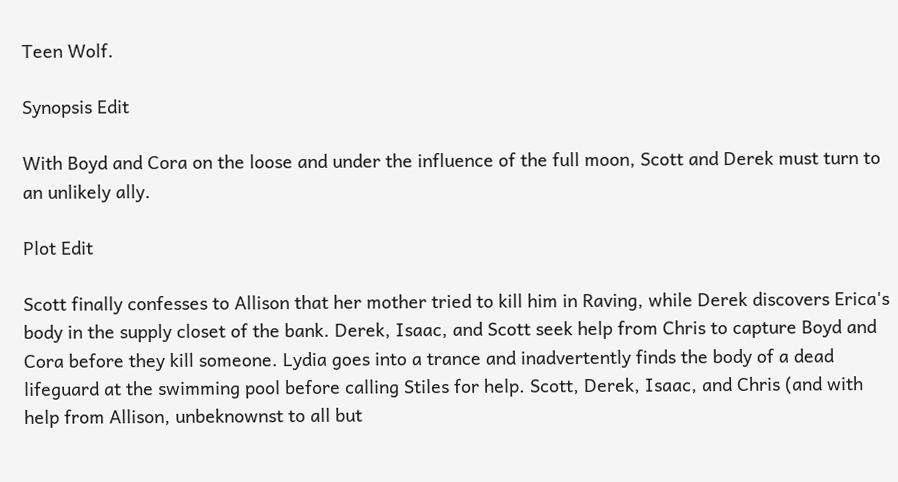Teen Wolf.

Synopsis Edit

With Boyd and Cora on the loose and under the influence of the full moon, Scott and Derek must turn to an unlikely ally.

Plot Edit

Scott finally confesses to Allison that her mother tried to kill him in Raving, while Derek discovers Erica's body in the supply closet of the bank. Derek, Isaac, and Scott seek help from Chris to capture Boyd and Cora before they kill someone. Lydia goes into a trance and inadvertently finds the body of a dead lifeguard at the swimming pool before calling Stiles for help. Scott, Derek, Isaac, and Chris (and with help from Allison, unbeknownst to all but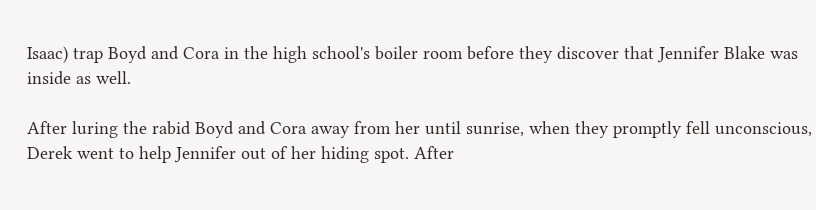Isaac) trap Boyd and Cora in the high school's boiler room before they discover that Jennifer Blake was inside as well.

After luring the rabid Boyd and Cora away from her until sunrise, when they promptly fell unconscious, Derek went to help Jennifer out of her hiding spot. After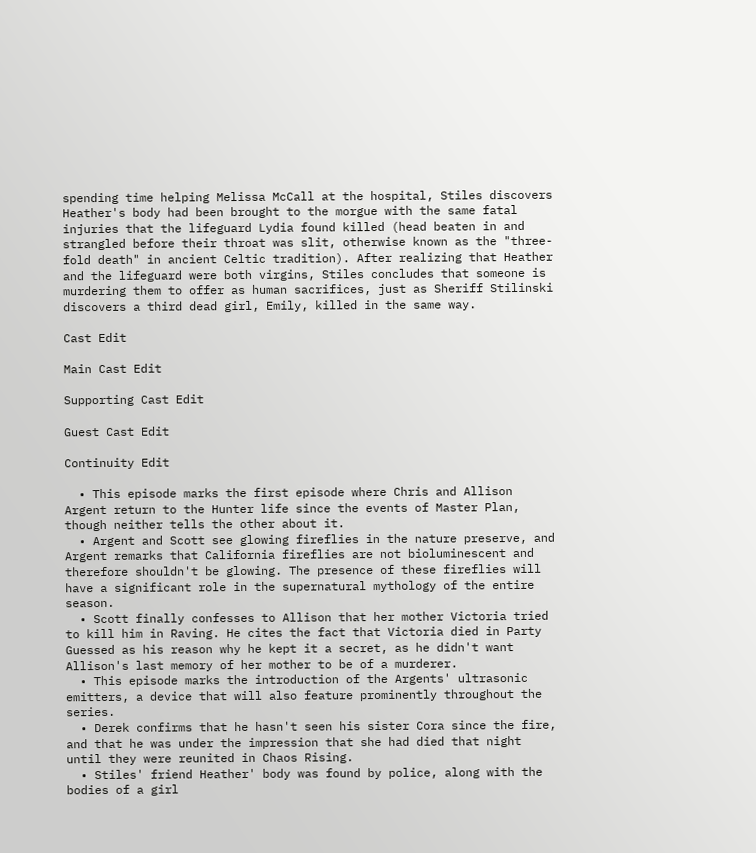spending time helping Melissa McCall at the hospital, Stiles discovers Heather's body had been brought to the morgue with the same fatal injuries that the lifeguard Lydia found killed (head beaten in and strangled before their throat was slit, otherwise known as the "three-fold death" in ancient Celtic tradition). After realizing that Heather and the lifeguard were both virgins, Stiles concludes that someone is murdering them to offer as human sacrifices, just as Sheriff Stilinski discovers a third dead girl, Emily, killed in the same way.

Cast Edit

Main Cast Edit

Supporting Cast Edit

Guest Cast Edit

Continuity Edit

  • This episode marks the first episode where Chris and Allison Argent return to the Hunter life since the events of Master Plan, though neither tells the other about it.
  • Argent and Scott see glowing fireflies in the nature preserve, and Argent remarks that California fireflies are not bioluminescent and therefore shouldn't be glowing. The presence of these fireflies will have a significant role in the supernatural mythology of the entire season.
  • Scott finally confesses to Allison that her mother Victoria tried to kill him in Raving. He cites the fact that Victoria died in Party Guessed as his reason why he kept it a secret, as he didn't want Allison's last memory of her mother to be of a murderer.
  • This episode marks the introduction of the Argents' ultrasonic emitters, a device that will also feature prominently throughout the series.
  • Derek confirms that he hasn't seen his sister Cora since the fire, and that he was under the impression that she had died that night until they were reunited in Chaos Rising.
  • Stiles' friend Heather' body was found by police, along with the bodies of a girl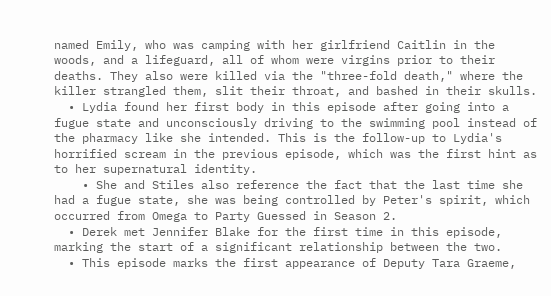named Emily, who was camping with her girlfriend Caitlin in the woods, and a lifeguard, all of whom were virgins prior to their deaths. They also were killed via the "three-fold death," where the killer strangled them, slit their throat, and bashed in their skulls.
  • Lydia found her first body in this episode after going into a fugue state and unconsciously driving to the swimming pool instead of the pharmacy like she intended. This is the follow-up to Lydia's horrified scream in the previous episode, which was the first hint as to her supernatural identity.
    • She and Stiles also reference the fact that the last time she had a fugue state, she was being controlled by Peter's spirit, which occurred from Omega to Party Guessed in Season 2.
  • Derek met Jennifer Blake for the first time in this episode, marking the start of a significant relationship between the two.
  • This episode marks the first appearance of Deputy Tara Graeme,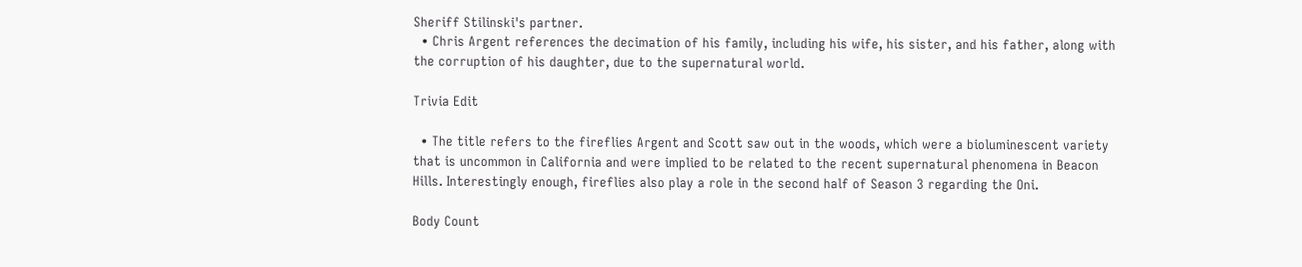Sheriff Stilinski's partner.
  • Chris Argent references the decimation of his family, including his wife, his sister, and his father, along with the corruption of his daughter, due to the supernatural world.

Trivia Edit

  • The title refers to the fireflies Argent and Scott saw out in the woods, which were a bioluminescent variety that is uncommon in California and were implied to be related to the recent supernatural phenomena in Beacon Hills. Interestingly enough, fireflies also play a role in the second half of Season 3 regarding the Oni.

Body Count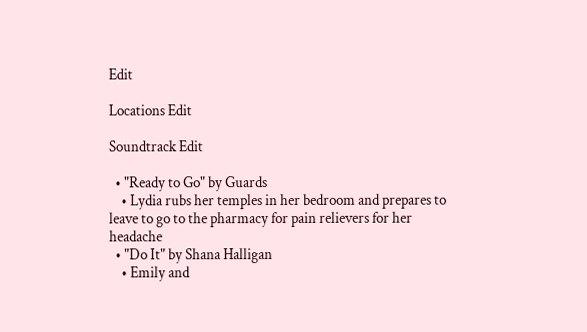Edit

Locations Edit

Soundtrack Edit

  • "Ready to Go" by Guards
    • Lydia rubs her temples in her bedroom and prepares to leave to go to the pharmacy for pain relievers for her headache
  • "Do It" by Shana Halligan
    • Emily and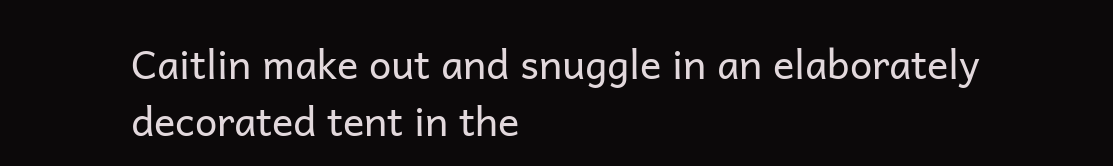Caitlin make out and snuggle in an elaborately decorated tent in the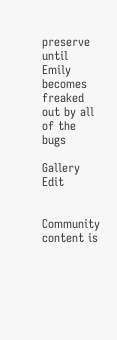preserve until Emily becomes freaked out by all of the bugs

Gallery Edit


Community content is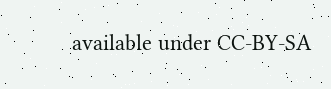available under CC-BY-SA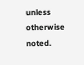unless otherwise noted.